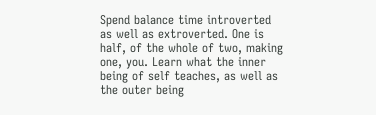Spend balance time introverted as well as extroverted. One is half, of the whole of two, making one, you. Learn what the inner being of self teaches, as well as the outer being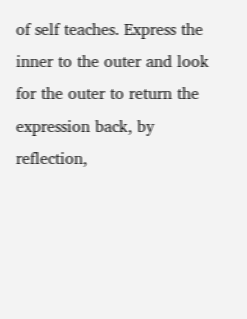of self teaches. Express the inner to the outer and look for the outer to return the expression back, by reflection,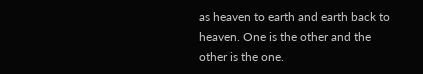as heaven to earth and earth back to heaven. One is the other and the other is the one.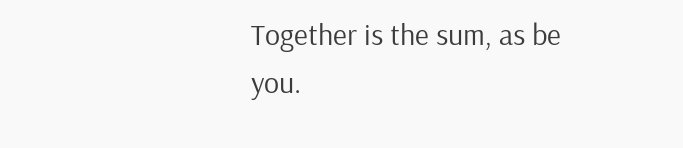Together is the sum, as be you.